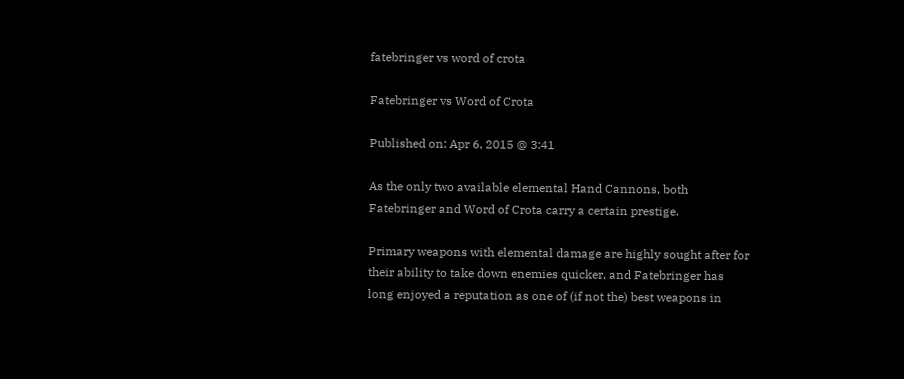fatebringer vs word of crota

Fatebringer vs Word of Crota

Published on: Apr 6, 2015 @ 3:41

As the only two available elemental Hand Cannons, both Fatebringer and Word of Crota carry a certain prestige.

Primary weapons with elemental damage are highly sought after for their ability to take down enemies quicker, and Fatebringer has long enjoyed a reputation as one of (if not the) best weapons in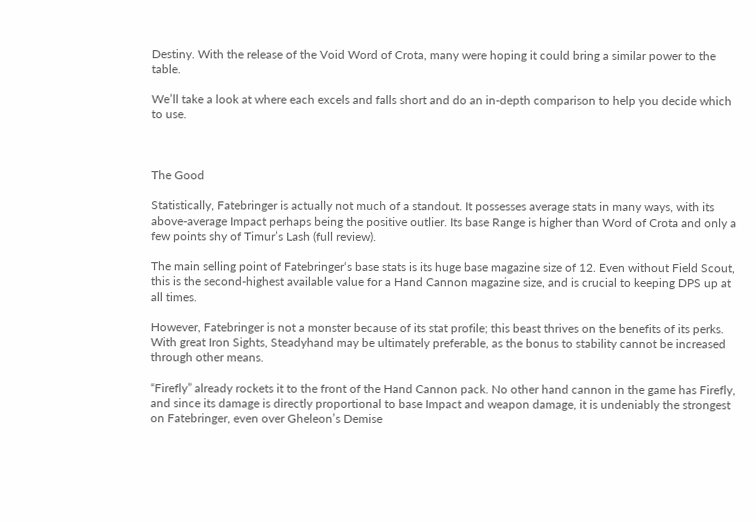Destiny. With the release of the Void Word of Crota, many were hoping it could bring a similar power to the table.

We’ll take a look at where each excels and falls short and do an in-depth comparison to help you decide which to use.



The Good

Statistically, Fatebringer is actually not much of a standout. It possesses average stats in many ways, with its above-average Impact perhaps being the positive outlier. Its base Range is higher than Word of Crota and only a few points shy of Timur’s Lash (full review).

The main selling point of Fatebringer‘s base stats is its huge base magazine size of 12. Even without Field Scout, this is the second-highest available value for a Hand Cannon magazine size, and is crucial to keeping DPS up at all times.

However, Fatebringer is not a monster because of its stat profile; this beast thrives on the benefits of its perks. With great Iron Sights, Steadyhand may be ultimately preferable, as the bonus to stability cannot be increased through other means.

“Firefly” already rockets it to the front of the Hand Cannon pack. No other hand cannon in the game has Firefly, and since its damage is directly proportional to base Impact and weapon damage, it is undeniably the strongest on Fatebringer, even over Gheleon’s Demise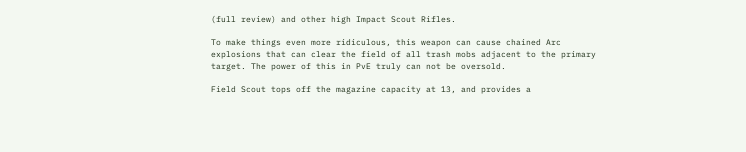(full review) and other high Impact Scout Rifles.

To make things even more ridiculous, this weapon can cause chained Arc explosions that can clear the field of all trash mobs adjacent to the primary target. The power of this in PvE truly can not be oversold.

Field Scout tops off the magazine capacity at 13, and provides a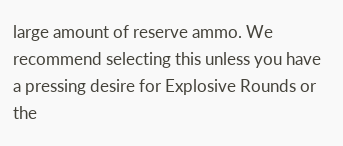large amount of reserve ammo. We recommend selecting this unless you have a pressing desire for Explosive Rounds or the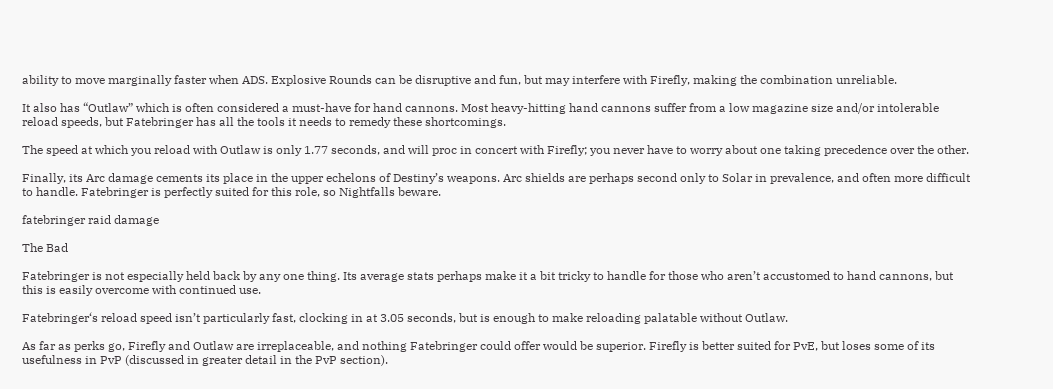ability to move marginally faster when ADS. Explosive Rounds can be disruptive and fun, but may interfere with Firefly, making the combination unreliable.

It also has “Outlaw” which is often considered a must-have for hand cannons. Most heavy-hitting hand cannons suffer from a low magazine size and/or intolerable reload speeds, but Fatebringer has all the tools it needs to remedy these shortcomings.

The speed at which you reload with Outlaw is only 1.77 seconds, and will proc in concert with Firefly; you never have to worry about one taking precedence over the other.

Finally, its Arc damage cements its place in the upper echelons of Destiny’s weapons. Arc shields are perhaps second only to Solar in prevalence, and often more difficult to handle. Fatebringer is perfectly suited for this role, so Nightfalls beware.

fatebringer raid damage

The Bad

Fatebringer is not especially held back by any one thing. Its average stats perhaps make it a bit tricky to handle for those who aren’t accustomed to hand cannons, but this is easily overcome with continued use.

Fatebringer‘s reload speed isn’t particularly fast, clocking in at 3.05 seconds, but is enough to make reloading palatable without Outlaw.

As far as perks go, Firefly and Outlaw are irreplaceable, and nothing Fatebringer could offer would be superior. Firefly is better suited for PvE, but loses some of its usefulness in PvP (discussed in greater detail in the PvP section).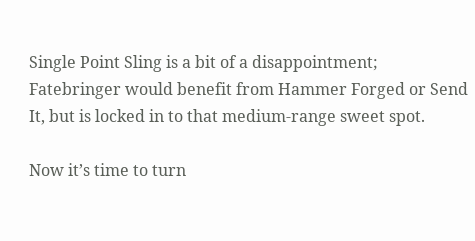Single Point Sling is a bit of a disappointment; Fatebringer would benefit from Hammer Forged or Send It, but is locked in to that medium-range sweet spot.

Now it’s time to turn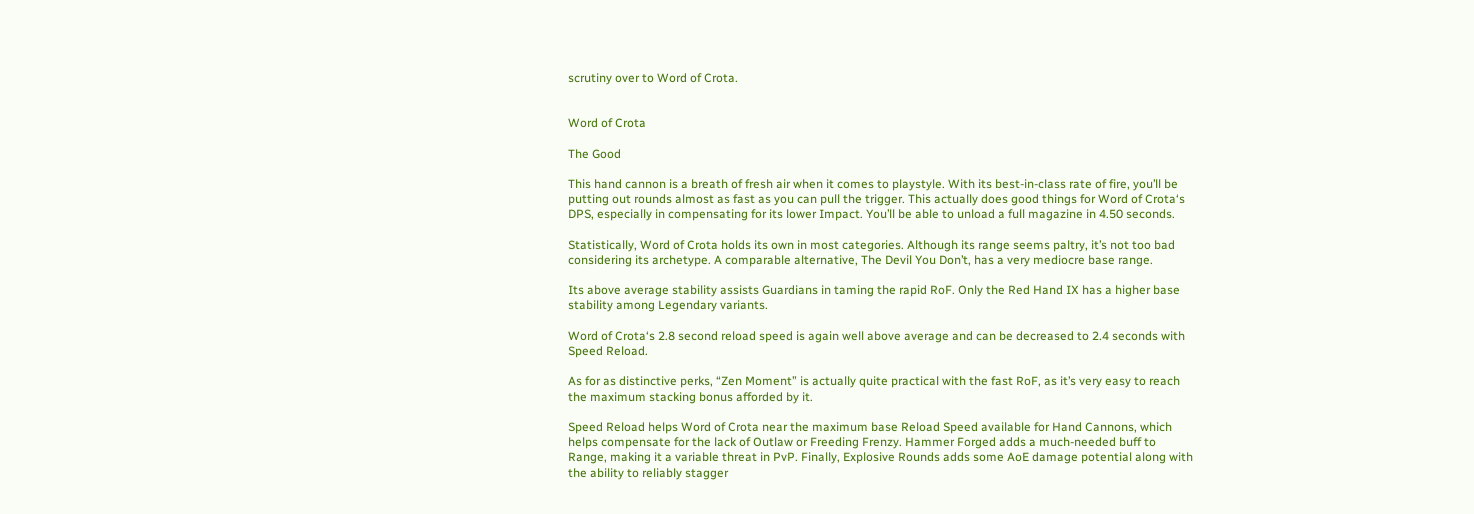scrutiny over to Word of Crota.


Word of Crota

The Good

This hand cannon is a breath of fresh air when it comes to playstyle. With its best-in-class rate of fire, you’ll be putting out rounds almost as fast as you can pull the trigger. This actually does good things for Word of Crota‘s DPS, especially in compensating for its lower Impact. You’ll be able to unload a full magazine in 4.50 seconds.

Statistically, Word of Crota holds its own in most categories. Although its range seems paltry, it’s not too bad considering its archetype. A comparable alternative, The Devil You Don’t, has a very mediocre base range.

Its above average stability assists Guardians in taming the rapid RoF. Only the Red Hand IX has a higher base stability among Legendary variants.

Word of Crota‘s 2.8 second reload speed is again well above average and can be decreased to 2.4 seconds with Speed Reload.

As for as distinctive perks, “Zen Moment” is actually quite practical with the fast RoF, as it’s very easy to reach the maximum stacking bonus afforded by it.

Speed Reload helps Word of Crota near the maximum base Reload Speed available for Hand Cannons, which helps compensate for the lack of Outlaw or Freeding Frenzy. Hammer Forged adds a much-needed buff to Range, making it a variable threat in PvP. Finally, Explosive Rounds adds some AoE damage potential along with the ability to reliably stagger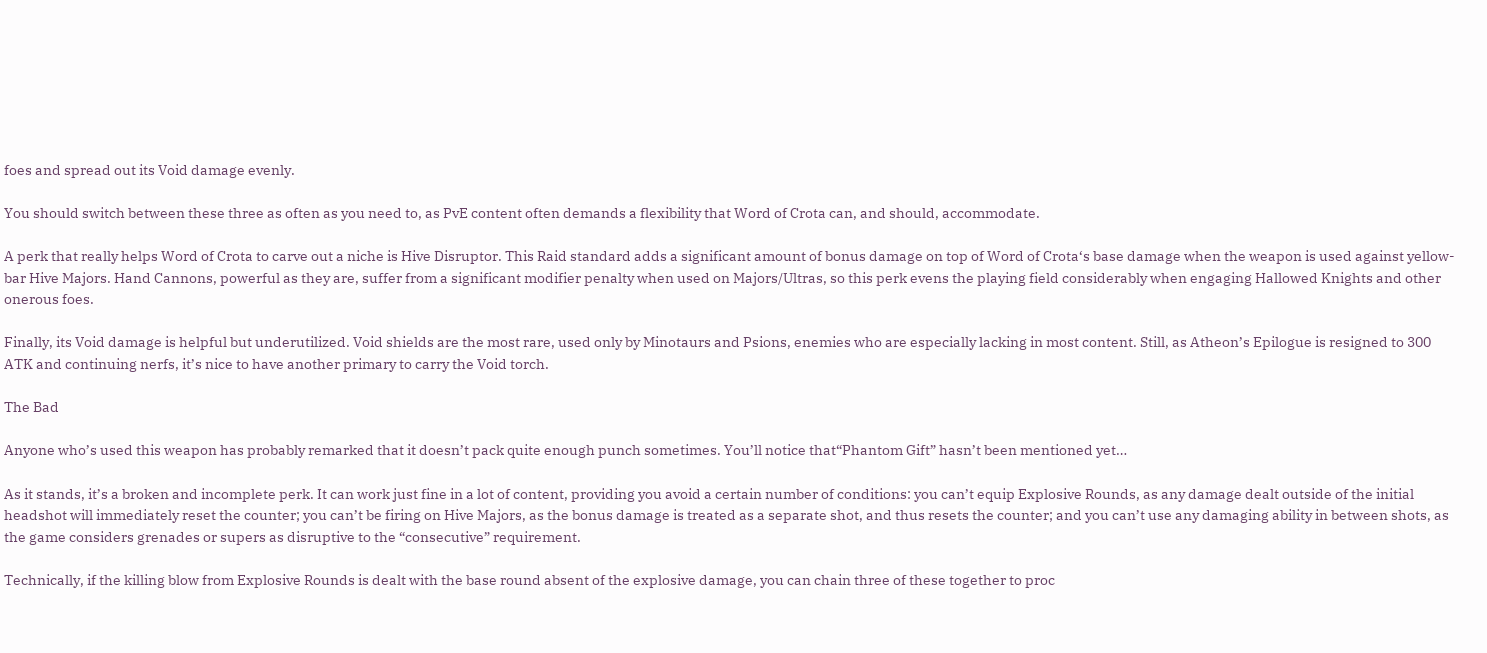foes and spread out its Void damage evenly.

You should switch between these three as often as you need to, as PvE content often demands a flexibility that Word of Crota can, and should, accommodate.

A perk that really helps Word of Crota to carve out a niche is Hive Disruptor. This Raid standard adds a significant amount of bonus damage on top of Word of Crota‘s base damage when the weapon is used against yellow-bar Hive Majors. Hand Cannons, powerful as they are, suffer from a significant modifier penalty when used on Majors/Ultras, so this perk evens the playing field considerably when engaging Hallowed Knights and other onerous foes.

Finally, its Void damage is helpful but underutilized. Void shields are the most rare, used only by Minotaurs and Psions, enemies who are especially lacking in most content. Still, as Atheon’s Epilogue is resigned to 300 ATK and continuing nerfs, it’s nice to have another primary to carry the Void torch.

The Bad

Anyone who’s used this weapon has probably remarked that it doesn’t pack quite enough punch sometimes. You’ll notice that“Phantom Gift” hasn’t been mentioned yet…

As it stands, it’s a broken and incomplete perk. It can work just fine in a lot of content, providing you avoid a certain number of conditions: you can’t equip Explosive Rounds, as any damage dealt outside of the initial headshot will immediately reset the counter; you can’t be firing on Hive Majors, as the bonus damage is treated as a separate shot, and thus resets the counter; and you can’t use any damaging ability in between shots, as the game considers grenades or supers as disruptive to the “consecutive” requirement.

Technically, if the killing blow from Explosive Rounds is dealt with the base round absent of the explosive damage, you can chain three of these together to proc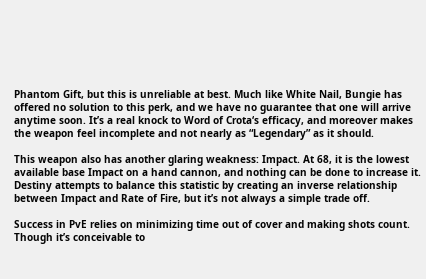Phantom Gift, but this is unreliable at best. Much like White Nail, Bungie has offered no solution to this perk, and we have no guarantee that one will arrive anytime soon. It’s a real knock to Word of Crota‘s efficacy, and moreover makes the weapon feel incomplete and not nearly as “Legendary” as it should.

This weapon also has another glaring weakness: Impact. At 68, it is the lowest available base Impact on a hand cannon, and nothing can be done to increase it. Destiny attempts to balance this statistic by creating an inverse relationship between Impact and Rate of Fire, but it’s not always a simple trade off.

Success in PvE relies on minimizing time out of cover and making shots count. Though it’s conceivable to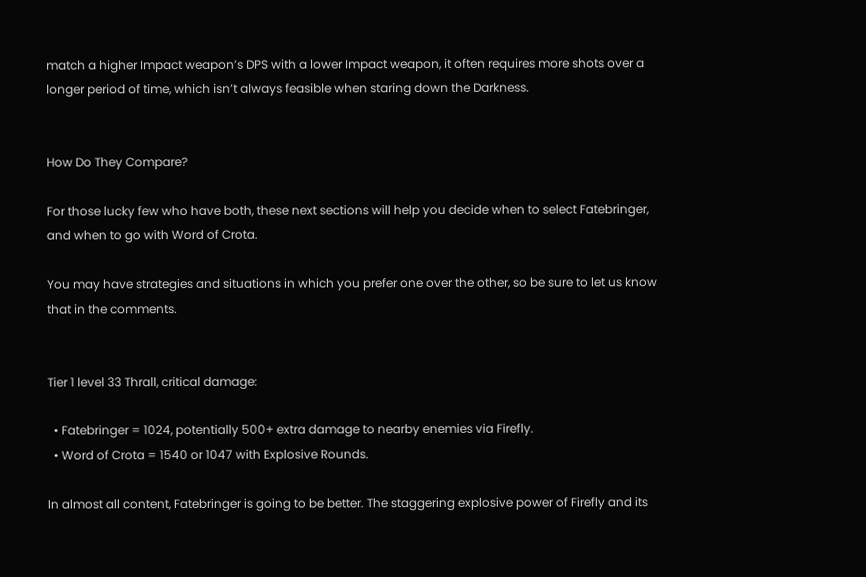match a higher Impact weapon’s DPS with a lower Impact weapon, it often requires more shots over a longer period of time, which isn’t always feasible when staring down the Darkness.


How Do They Compare?

For those lucky few who have both, these next sections will help you decide when to select Fatebringer, and when to go with Word of Crota.

You may have strategies and situations in which you prefer one over the other, so be sure to let us know that in the comments.


Tier 1 level 33 Thrall, critical damage:

  • Fatebringer = 1024, potentially 500+ extra damage to nearby enemies via Firefly.
  • Word of Crota = 1540 or 1047 with Explosive Rounds.

In almost all content, Fatebringer is going to be better. The staggering explosive power of Firefly and its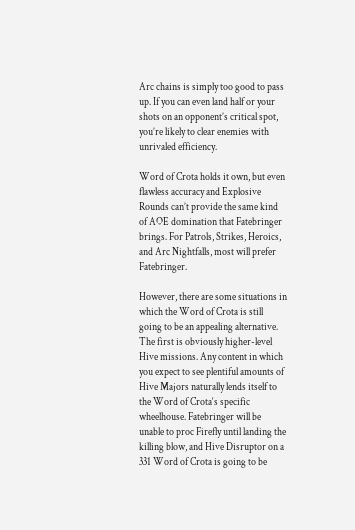Arc chains is simply too good to pass up. If you can even land half or your shots on an opponent’s critical spot, you’re likely to clear enemies with unrivaled efficiency.

Word of Crota holds it own, but even flawless accuracy and Explosive Rounds can’t provide the same kind of AOE domination that Fatebringer brings. For Patrols, Strikes, Heroics, and Arc Nightfalls, most will prefer Fatebringer.

However, there are some situations in which the Word of Crota is still going to be an appealing alternative. The first is obviously higher-level Hive missions. Any content in which you expect to see plentiful amounts of Hive Majors naturally lends itself to the Word of Crota‘s specific wheelhouse. Fatebringer will be unable to proc Firefly until landing the killing blow, and Hive Disruptor on a 331 Word of Crota is going to be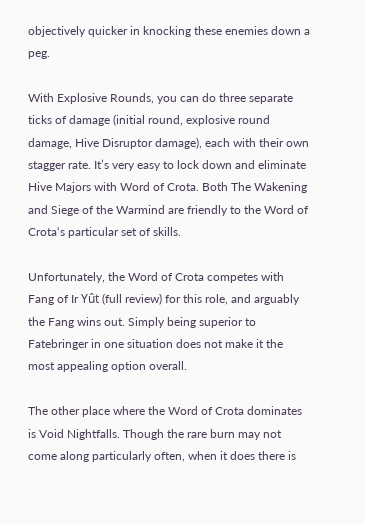objectively quicker in knocking these enemies down a peg.

With Explosive Rounds, you can do three separate ticks of damage (initial round, explosive round damage, Hive Disruptor damage), each with their own stagger rate. It’s very easy to lock down and eliminate Hive Majors with Word of Crota. Both The Wakening and Siege of the Warmind are friendly to the Word of Crota‘s particular set of skills.

Unfortunately, the Word of Crota competes with Fang of Ir Yût (full review) for this role, and arguably the Fang wins out. Simply being superior to Fatebringer in one situation does not make it the most appealing option overall.

The other place where the Word of Crota dominates is Void Nightfalls. Though the rare burn may not come along particularly often, when it does there is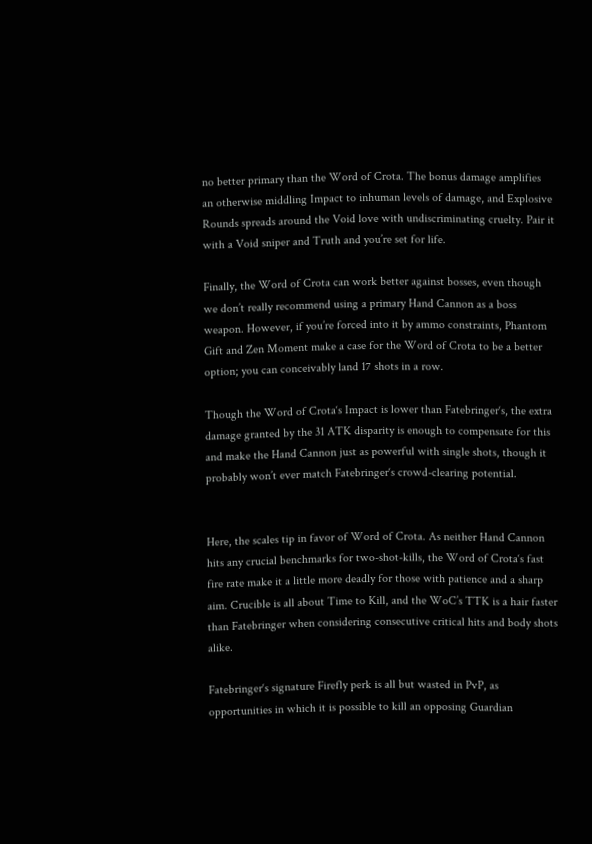no better primary than the Word of Crota. The bonus damage amplifies an otherwise middling Impact to inhuman levels of damage, and Explosive Rounds spreads around the Void love with undiscriminating cruelty. Pair it with a Void sniper and Truth and you’re set for life.

Finally, the Word of Crota can work better against bosses, even though we don’t really recommend using a primary Hand Cannon as a boss weapon. However, if you’re forced into it by ammo constraints, Phantom Gift and Zen Moment make a case for the Word of Crota to be a better option; you can conceivably land 17 shots in a row.

Though the Word of Crota‘s Impact is lower than Fatebringer‘s, the extra damage granted by the 31 ATK disparity is enough to compensate for this and make the Hand Cannon just as powerful with single shots, though it probably won’t ever match Fatebringer‘s crowd-clearing potential.


Here, the scales tip in favor of Word of Crota. As neither Hand Cannon hits any crucial benchmarks for two-shot-kills, the Word of Crota‘s fast fire rate make it a little more deadly for those with patience and a sharp aim. Crucible is all about Time to Kill, and the WoC’s TTK is a hair faster than Fatebringer when considering consecutive critical hits and body shots alike.

Fatebringer‘s signature Firefly perk is all but wasted in PvP, as opportunities in which it is possible to kill an opposing Guardian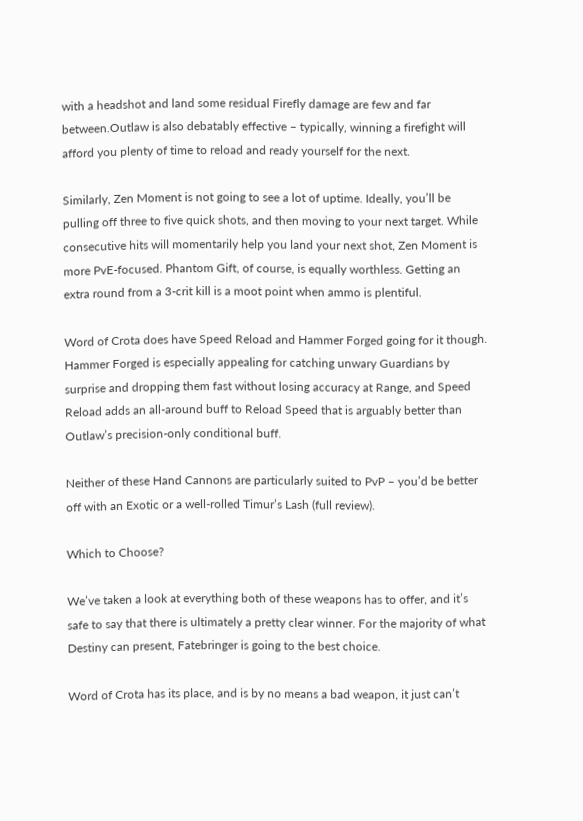with a headshot and land some residual Firefly damage are few and far between.Outlaw is also debatably effective – typically, winning a firefight will afford you plenty of time to reload and ready yourself for the next.

Similarly, Zen Moment is not going to see a lot of uptime. Ideally, you’ll be pulling off three to five quick shots, and then moving to your next target. While consecutive hits will momentarily help you land your next shot, Zen Moment is more PvE-focused. Phantom Gift, of course, is equally worthless. Getting an extra round from a 3-crit kill is a moot point when ammo is plentiful.

Word of Crota does have Speed Reload and Hammer Forged going for it though. Hammer Forged is especially appealing for catching unwary Guardians by surprise and dropping them fast without losing accuracy at Range, and Speed Reload adds an all-around buff to Reload Speed that is arguably better than Outlaw’s precision-only conditional buff.

Neither of these Hand Cannons are particularly suited to PvP – you’d be better off with an Exotic or a well-rolled Timur’s Lash (full review).

Which to Choose?

We’ve taken a look at everything both of these weapons has to offer, and it’s safe to say that there is ultimately a pretty clear winner. For the majority of what Destiny can present, Fatebringer is going to the best choice.

Word of Crota has its place, and is by no means a bad weapon, it just can’t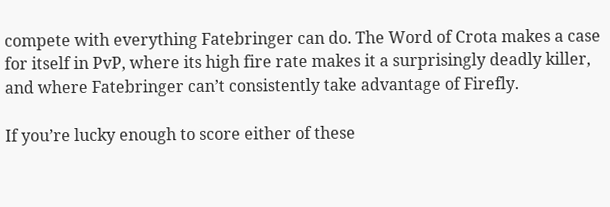compete with everything Fatebringer can do. The Word of Crota makes a case for itself in PvP, where its high fire rate makes it a surprisingly deadly killer, and where Fatebringer can’t consistently take advantage of Firefly.

If you’re lucky enough to score either of these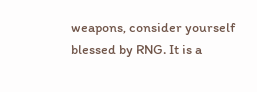weapons, consider yourself blessed by RNG. It is a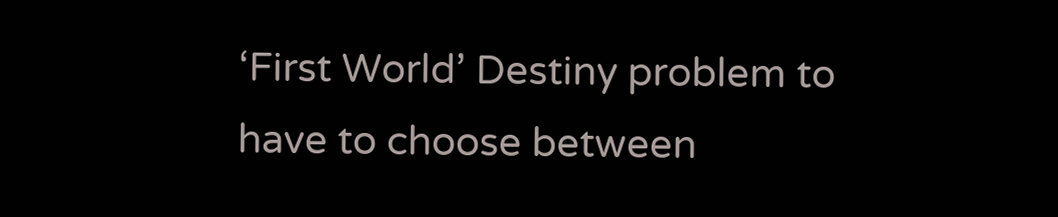‘First World’ Destiny problem to have to choose between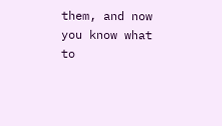them, and now you know what to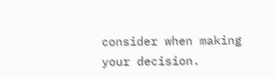consider when making your decision.